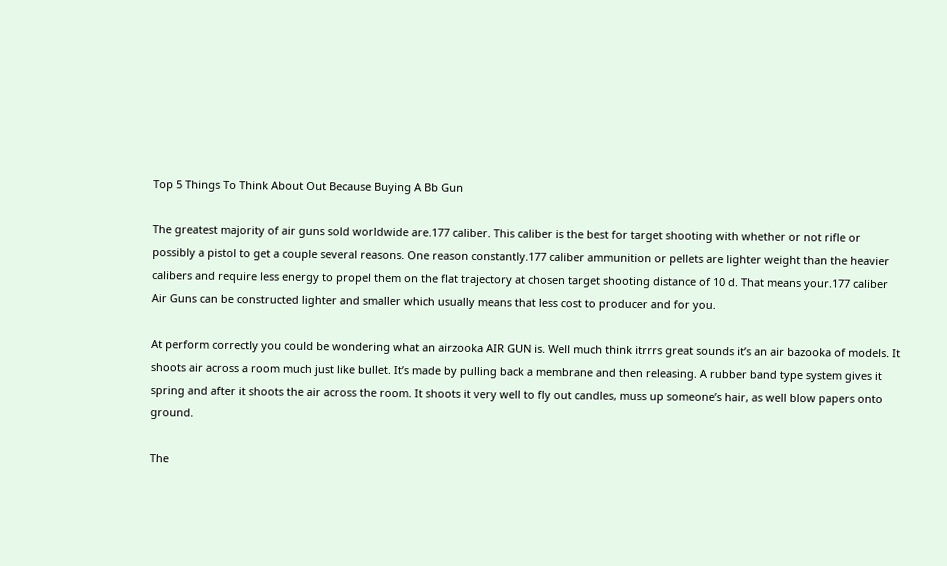Top 5 Things To Think About Out Because Buying A Bb Gun

The greatest majority of air guns sold worldwide are.177 caliber. This caliber is the best for target shooting with whether or not rifle or possibly a pistol to get a couple several reasons. One reason constantly.177 caliber ammunition or pellets are lighter weight than the heavier calibers and require less energy to propel them on the flat trajectory at chosen target shooting distance of 10 d. That means your.177 caliber Air Guns can be constructed lighter and smaller which usually means that less cost to producer and for you.

At perform correctly you could be wondering what an airzooka AIR GUN is. Well much think itrrrs great sounds it’s an air bazooka of models. It shoots air across a room much just like bullet. It’s made by pulling back a membrane and then releasing. A rubber band type system gives it spring and after it shoots the air across the room. It shoots it very well to fly out candles, muss up someone’s hair, as well blow papers onto ground.

The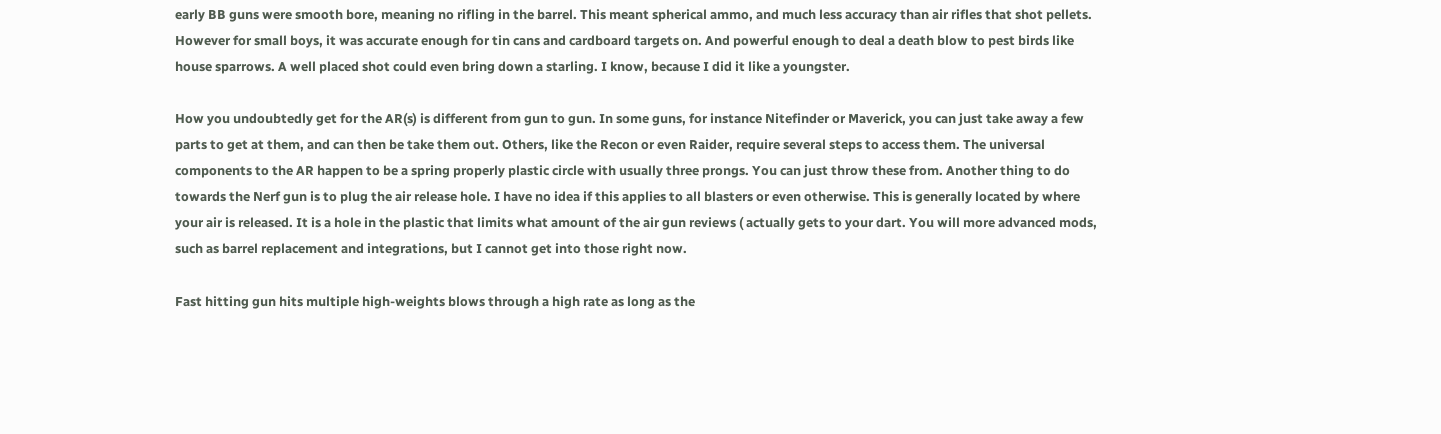early BB guns were smooth bore, meaning no rifling in the barrel. This meant spherical ammo, and much less accuracy than air rifles that shot pellets. However for small boys, it was accurate enough for tin cans and cardboard targets on. And powerful enough to deal a death blow to pest birds like house sparrows. A well placed shot could even bring down a starling. I know, because I did it like a youngster.

How you undoubtedly get for the AR(s) is different from gun to gun. In some guns, for instance Nitefinder or Maverick, you can just take away a few parts to get at them, and can then be take them out. Others, like the Recon or even Raider, require several steps to access them. The universal components to the AR happen to be a spring properly plastic circle with usually three prongs. You can just throw these from. Another thing to do towards the Nerf gun is to plug the air release hole. I have no idea if this applies to all blasters or even otherwise. This is generally located by where your air is released. It is a hole in the plastic that limits what amount of the air gun reviews ( actually gets to your dart. You will more advanced mods, such as barrel replacement and integrations, but I cannot get into those right now.

Fast hitting gun hits multiple high-weights blows through a high rate as long as the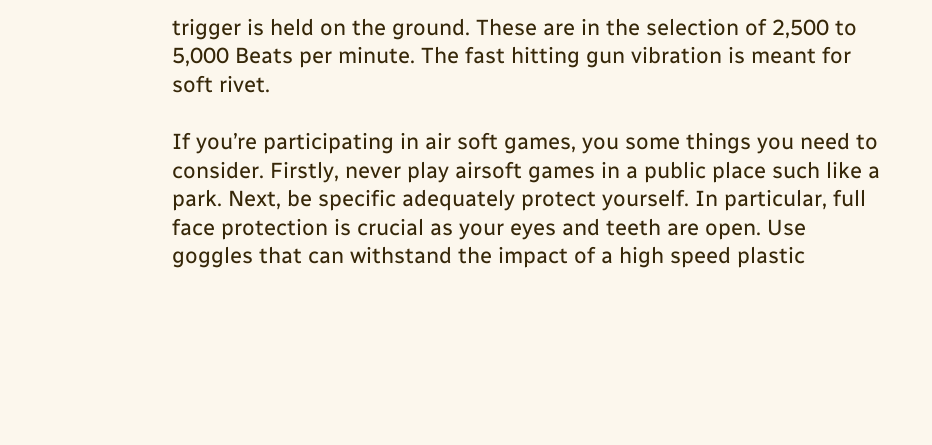trigger is held on the ground. These are in the selection of 2,500 to 5,000 Beats per minute. The fast hitting gun vibration is meant for soft rivet.

If you’re participating in air soft games, you some things you need to consider. Firstly, never play airsoft games in a public place such like a park. Next, be specific adequately protect yourself. In particular, full face protection is crucial as your eyes and teeth are open. Use goggles that can withstand the impact of a high speed plastic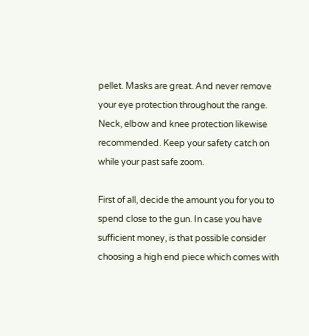pellet. Masks are great. And never remove your eye protection throughout the range. Neck, elbow and knee protection likewise recommended. Keep your safety catch on while your past safe zoom.

First of all, decide the amount you for you to spend close to the gun. In case you have sufficient money, is that possible consider choosing a high end piece which comes with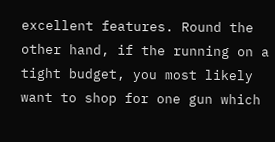excellent features. Round the other hand, if the running on a tight budget, you most likely want to shop for one gun which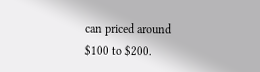can priced around $100 to $200.